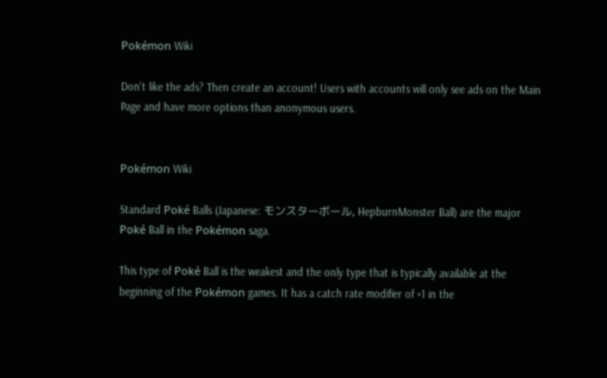Pokémon Wiki

Don't like the ads? Then create an account! Users with accounts will only see ads on the Main Page and have more options than anonymous users.


Pokémon Wiki

Standard Poké Balls (Japanese: モンスターボール, HepburnMonster Ball) are the major Poké Ball in the Pokémon saga.

This type of Poké Ball is the weakest and the only type that is typically available at the beginning of the Pokémon games. It has a catch rate modifier of ×1 in the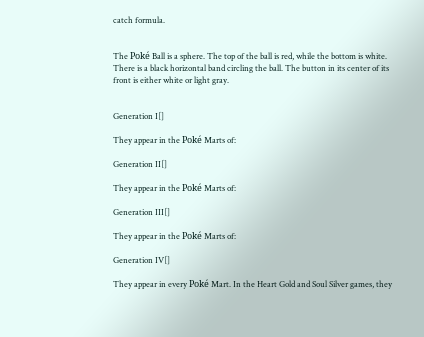catch formula.


The Poké Ball is a sphere. The top of the ball is red, while the bottom is white. There is a black horizontal band circling the ball. The button in its center of its front is either white or light gray.


Generation I[]

They appear in the Poké Marts of:

Generation II[]

They appear in the Poké Marts of:

Generation III[]

They appear in the Poké Marts of:

Generation IV[]

They appear in every Poké Mart. In the Heart Gold and Soul Silver games, they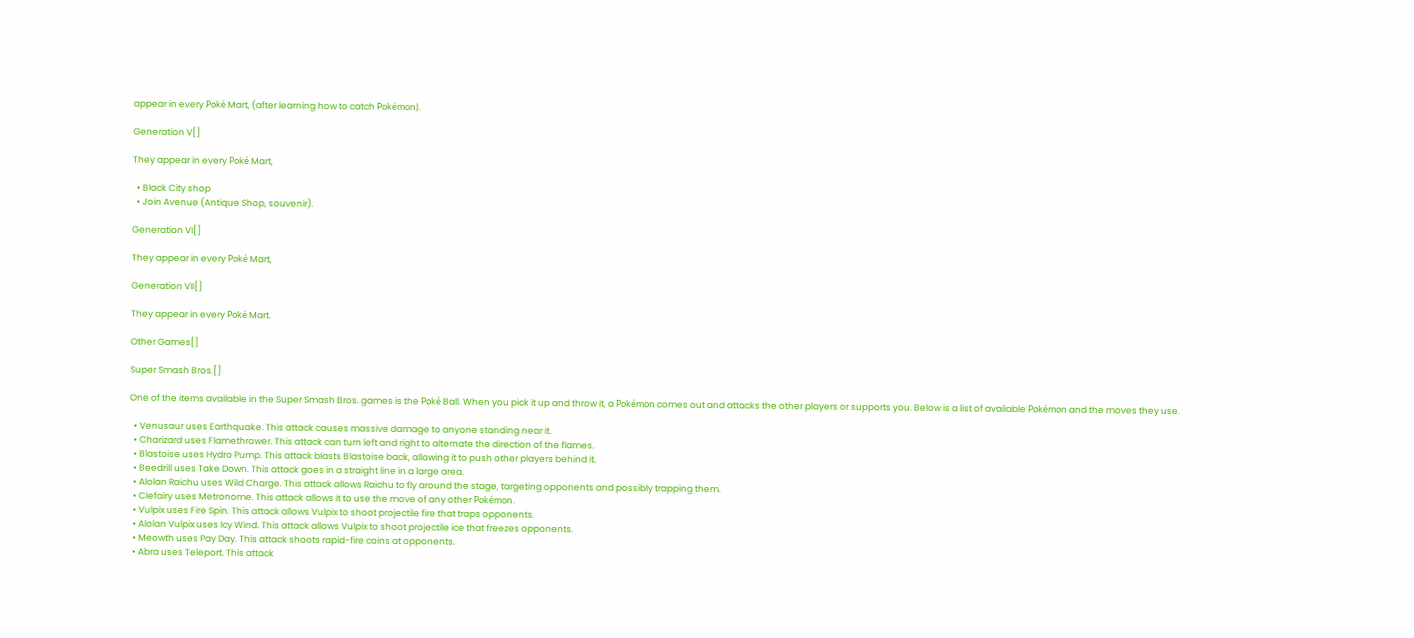appear in every Poké Mart, (after learning how to catch Pokémon).

Generation V[]

They appear in every Poké Mart,

  • Black City shop
  • Join Avenue (Antique Shop, souvenir).

Generation VI[]

They appear in every Poké Mart,

Generation VII[]

They appear in every Poké Mart.

Other Games[]

Super Smash Bros.[]

One of the items available in the Super Smash Bros. games is the Poké Ball. When you pick it up and throw it, a Pokémon comes out and attacks the other players or supports you. Below is a list of available Pokémon and the moves they use.

  • Venusaur uses Earthquake. This attack causes massive damage to anyone standing near it.
  • Charizard uses Flamethrower. This attack can turn left and right to alternate the direction of the flames.
  • Blastoise uses Hydro Pump. This attack blasts Blastoise back, allowing it to push other players behind it.
  • Beedrill uses Take Down. This attack goes in a straight line in a large area.
  • Alolan Raichu uses Wild Charge. This attack allows Raichu to fly around the stage, targeting opponents and possibly trapping them.
  • Clefairy uses Metronome. This attack allows it to use the move of any other Pokémon.
  • Vulpix uses Fire Spin. This attack allows Vulpix to shoot projectile fire that traps opponents.
  • Alolan Vulpix uses Icy Wind. This attack allows Vulpix to shoot projectile ice that freezes opponents.
  • Meowth uses Pay Day. This attack shoots rapid-fire coins at opponents.
  • Abra uses Teleport. This attack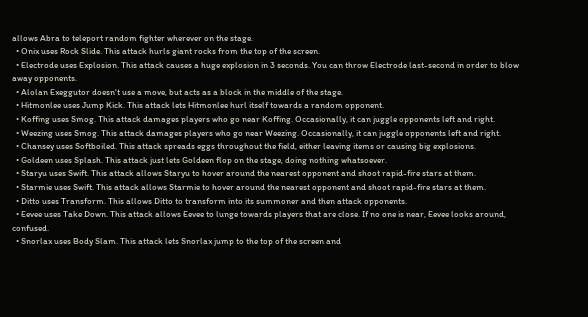allows Abra to teleport random fighter wherever on the stage.
  • Onix uses Rock Slide. This attack hurls giant rocks from the top of the screen.
  • Electrode uses Explosion. This attack causes a huge explosion in 3 seconds. You can throw Electrode last-second in order to blow away opponents.
  • Alolan Exeggutor doesn't use a move, but acts as a block in the middle of the stage.
  • Hitmonlee uses Jump Kick. This attack lets Hitmonlee hurl itself towards a random opponent.
  • Koffing uses Smog. This attack damages players who go near Koffing. Occasionally, it can juggle opponents left and right.
  • Weezing uses Smog. This attack damages players who go near Weezing. Occasionally, it can juggle opponents left and right.
  • Chansey uses Softboiled. This attack spreads eggs throughout the field, either leaving items or causing big explosions.
  • Goldeen uses Splash. This attack just lets Goldeen flop on the stage, doing nothing whatsoever.
  • Staryu uses Swift. This attack allows Staryu to hover around the nearest opponent and shoot rapid-fire stars at them.
  • Starmie uses Swift. This attack allows Starmie to hover around the nearest opponent and shoot rapid-fire stars at them.
  • Ditto uses Transform. This allows Ditto to transform into its summoner and then attack opponents.
  • Eevee uses Take Down. This attack allows Eevee to lunge towards players that are close. If no one is near, Eevee looks around, confused.
  • Snorlax uses Body Slam. This attack lets Snorlax jump to the top of the screen and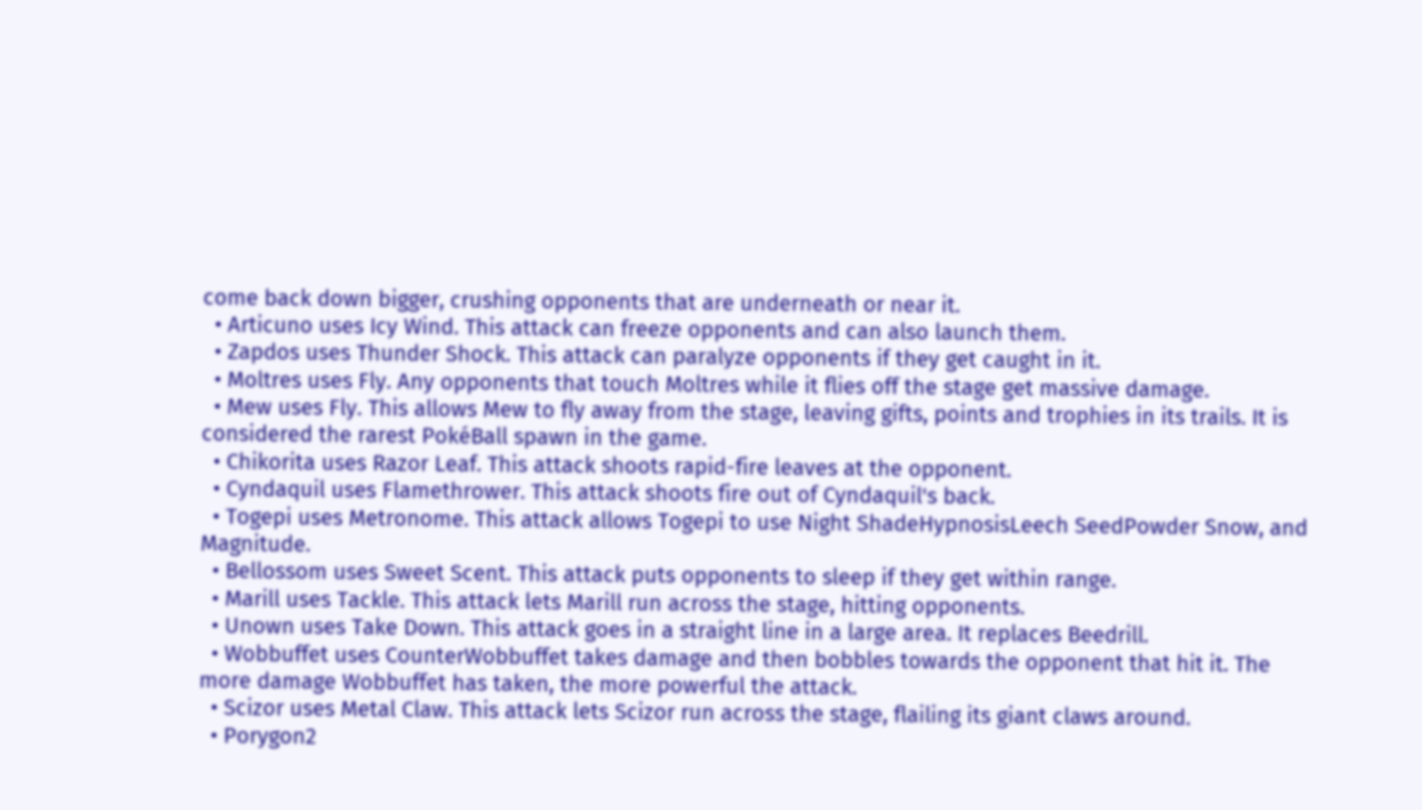come back down bigger, crushing opponents that are underneath or near it.
  • Articuno uses Icy Wind. This attack can freeze opponents and can also launch them.
  • Zapdos uses Thunder Shock. This attack can paralyze opponents if they get caught in it.
  • Moltres uses Fly. Any opponents that touch Moltres while it flies off the stage get massive damage.
  • Mew uses Fly. This allows Mew to fly away from the stage, leaving gifts, points and trophies in its trails. It is considered the rarest PokéBall spawn in the game.
  • Chikorita uses Razor Leaf. This attack shoots rapid-fire leaves at the opponent.
  • Cyndaquil uses Flamethrower. This attack shoots fire out of Cyndaquil's back.
  • Togepi uses Metronome. This attack allows Togepi to use Night ShadeHypnosisLeech SeedPowder Snow, and Magnitude.
  • Bellossom uses Sweet Scent. This attack puts opponents to sleep if they get within range.
  • Marill uses Tackle. This attack lets Marill run across the stage, hitting opponents.
  • Unown uses Take Down. This attack goes in a straight line in a large area. It replaces Beedrill.
  • Wobbuffet uses CounterWobbuffet takes damage and then bobbles towards the opponent that hit it. The more damage Wobbuffet has taken, the more powerful the attack.
  • Scizor uses Metal Claw. This attack lets Scizor run across the stage, flailing its giant claws around.
  • Porygon2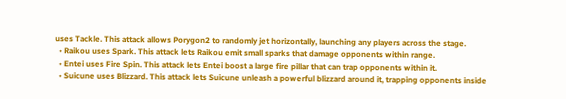uses Tackle. This attack allows Porygon2 to randomly jet horizontally, launching any players across the stage.
  • Raikou uses Spark. This attack lets Raikou emit small sparks that damage opponents within range.
  • Entei uses Fire Spin. This attack lets Entei boost a large fire pillar that can trap opponents within it.
  • Suicune uses Blizzard. This attack lets Suicune unleash a powerful blizzard around it, trapping opponents inside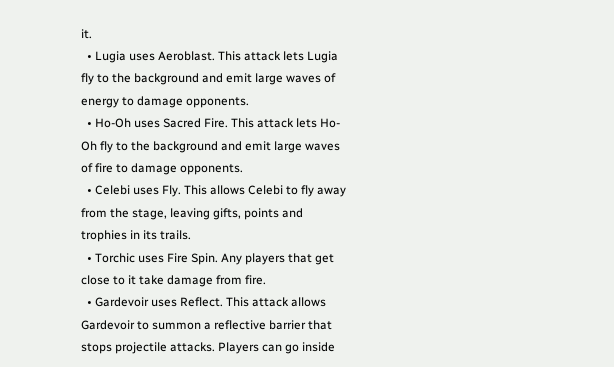it.
  • Lugia uses Aeroblast. This attack lets Lugia fly to the background and emit large waves of energy to damage opponents.
  • Ho-Oh uses Sacred Fire. This attack lets Ho-Oh fly to the background and emit large waves of fire to damage opponents.
  • Celebi uses Fly. This allows Celebi to fly away from the stage, leaving gifts, points and trophies in its trails.
  • Torchic uses Fire Spin. Any players that get close to it take damage from fire.
  • Gardevoir uses Reflect. This attack allows Gardevoir to summon a reflective barrier that stops projectile attacks. Players can go inside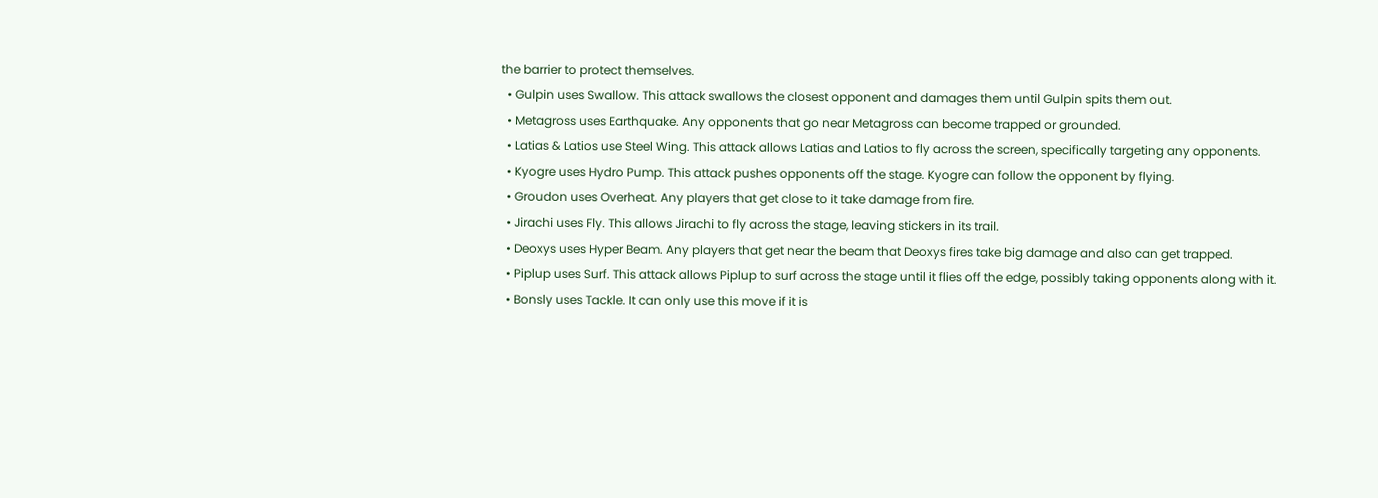the barrier to protect themselves.
  • Gulpin uses Swallow. This attack swallows the closest opponent and damages them until Gulpin spits them out.
  • Metagross uses Earthquake. Any opponents that go near Metagross can become trapped or grounded.
  • Latias & Latios use Steel Wing. This attack allows Latias and Latios to fly across the screen, specifically targeting any opponents.
  • Kyogre uses Hydro Pump. This attack pushes opponents off the stage. Kyogre can follow the opponent by flying.
  • Groudon uses Overheat. Any players that get close to it take damage from fire.
  • Jirachi uses Fly. This allows Jirachi to fly across the stage, leaving stickers in its trail.
  • Deoxys uses Hyper Beam. Any players that get near the beam that Deoxys fires take big damage and also can get trapped.
  • Piplup uses Surf. This attack allows Piplup to surf across the stage until it flies off the edge, possibly taking opponents along with it.
  • Bonsly uses Tackle. It can only use this move if it is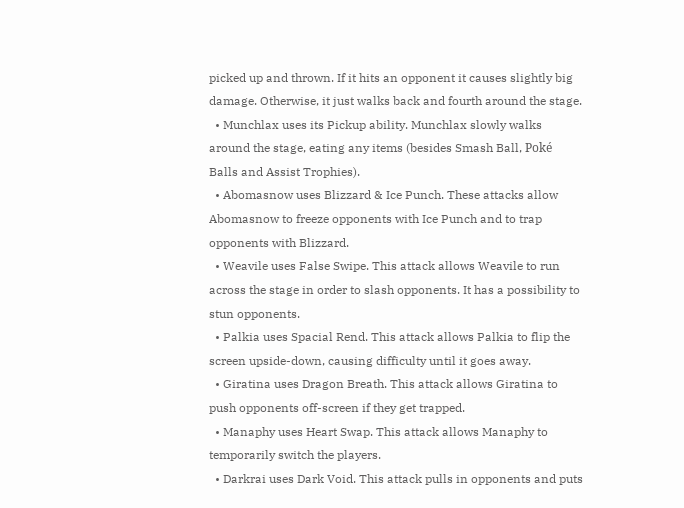picked up and thrown. If it hits an opponent it causes slightly big damage. Otherwise, it just walks back and fourth around the stage.
  • Munchlax uses its Pickup ability. Munchlax slowly walks around the stage, eating any items (besides Smash Ball, Poké Balls and Assist Trophies).
  • Abomasnow uses Blizzard & Ice Punch. These attacks allow Abomasnow to freeze opponents with Ice Punch and to trap opponents with Blizzard.
  • Weavile uses False Swipe. This attack allows Weavile to run across the stage in order to slash opponents. It has a possibility to stun opponents.
  • Palkia uses Spacial Rend. This attack allows Palkia to flip the screen upside-down, causing difficulty until it goes away.
  • Giratina uses Dragon Breath. This attack allows Giratina to push opponents off-screen if they get trapped.
  • Manaphy uses Heart Swap. This attack allows Manaphy to temporarily switch the players.
  • Darkrai uses Dark Void. This attack pulls in opponents and puts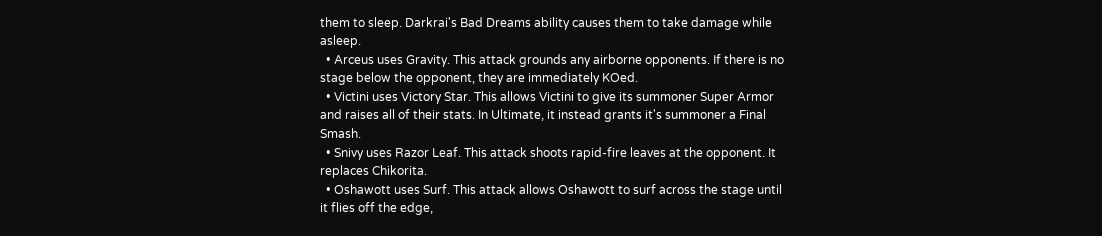them to sleep. Darkrai's Bad Dreams ability causes them to take damage while asleep.
  • Arceus uses Gravity. This attack grounds any airborne opponents. If there is no stage below the opponent, they are immediately KOed.
  • Victini uses Victory Star. This allows Victini to give its summoner Super Armor and raises all of their stats. In Ultimate, it instead grants it's summoner a Final Smash.
  • Snivy uses Razor Leaf. This attack shoots rapid-fire leaves at the opponent. It replaces Chikorita.
  • Oshawott uses Surf. This attack allows Oshawott to surf across the stage until it flies off the edge,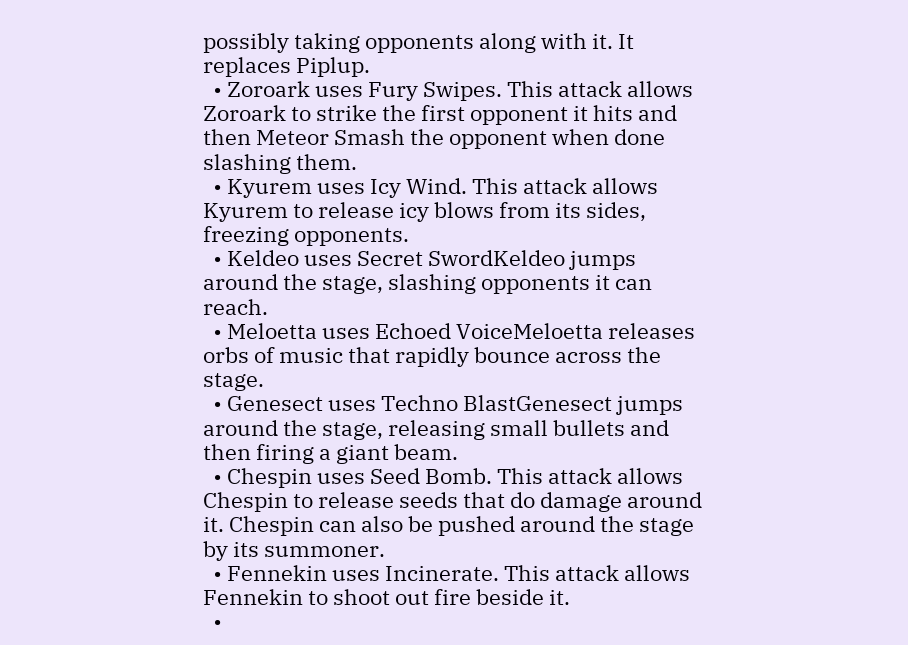possibly taking opponents along with it. It replaces Piplup.
  • Zoroark uses Fury Swipes. This attack allows Zoroark to strike the first opponent it hits and then Meteor Smash the opponent when done slashing them.
  • Kyurem uses Icy Wind. This attack allows Kyurem to release icy blows from its sides, freezing opponents.
  • Keldeo uses Secret SwordKeldeo jumps around the stage, slashing opponents it can reach.
  • Meloetta uses Echoed VoiceMeloetta releases orbs of music that rapidly bounce across the stage.
  • Genesect uses Techno BlastGenesect jumps around the stage, releasing small bullets and then firing a giant beam.
  • Chespin uses Seed Bomb. This attack allows Chespin to release seeds that do damage around it. Chespin can also be pushed around the stage by its summoner.
  • Fennekin uses Incinerate. This attack allows Fennekin to shoot out fire beside it.
  •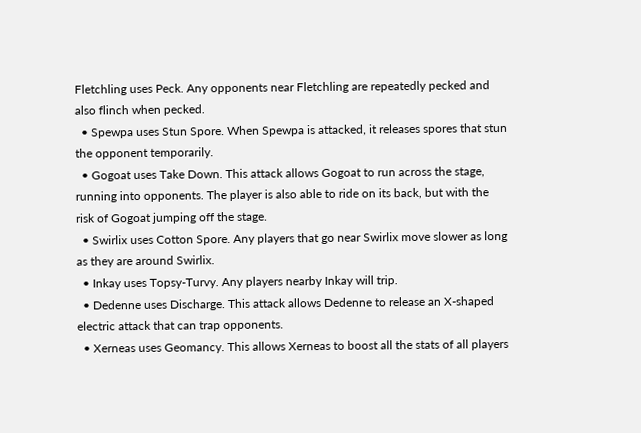Fletchling uses Peck. Any opponents near Fletchling are repeatedly pecked and also flinch when pecked.
  • Spewpa uses Stun Spore. When Spewpa is attacked, it releases spores that stun the opponent temporarily.
  • Gogoat uses Take Down. This attack allows Gogoat to run across the stage, running into opponents. The player is also able to ride on its back, but with the risk of Gogoat jumping off the stage.
  • Swirlix uses Cotton Spore. Any players that go near Swirlix move slower as long as they are around Swirlix.
  • Inkay uses Topsy-Turvy. Any players nearby Inkay will trip.
  • Dedenne uses Discharge. This attack allows Dedenne to release an X-shaped electric attack that can trap opponents.
  • Xerneas uses Geomancy. This allows Xerneas to boost all the stats of all players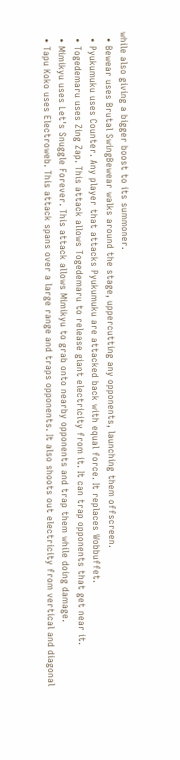while also giving a bigger boost to its summoner.
  • Bewear uses Brutal SwingBewear walks around the stage, uppercutting any opponents, launching them offscreen.
  • Pyukumuku uses Counter. Any player that attacks Pyukumuku are attacked back with equal force. It replaces Wobbuffet.
  • Togedemaru uses Zing Zap. This attack allows Togedemaru to release giant electricity from it. It can trap opponents that get near it.
  • Mimikyu uses Let's Snuggle Forever. This attack allows Mimikyu to grab onto nearby opponents and trap them while doing damage.
  • Tapu Koko uses Electroweb. This attack spans over a large range and traps opponents. It also shoots out electricity from vertical and diagonal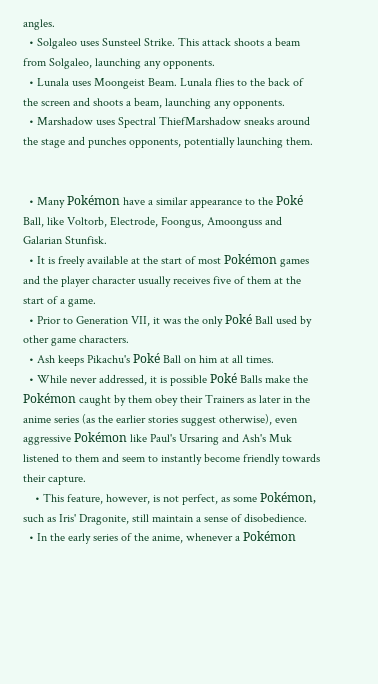angles.
  • Solgaleo uses Sunsteel Strike. This attack shoots a beam from Solgaleo, launching any opponents.
  • Lunala uses Moongeist Beam. Lunala flies to the back of the screen and shoots a beam, launching any opponents.
  • Marshadow uses Spectral ThiefMarshadow sneaks around the stage and punches opponents, potentially launching them.


  • Many Pokémon have a similar appearance to the Poké Ball, like Voltorb, Electrode, Foongus, Amoonguss and Galarian Stunfisk.
  • It is freely available at the start of most Pokémon games and the player character usually receives five of them at the start of a game.
  • Prior to Generation VII, it was the only Poké Ball used by other game characters.
  • Ash keeps Pikachu's Poké Ball on him at all times.
  • While never addressed, it is possible Poké Balls make the Pokémon caught by them obey their Trainers as later in the anime series (as the earlier stories suggest otherwise), even aggressive Pokémon like Paul's Ursaring and Ash's Muk listened to them and seem to instantly become friendly towards their capture.
    • This feature, however, is not perfect, as some Pokémon, such as Iris' Dragonite, still maintain a sense of disobedience.
  • In the early series of the anime, whenever a Pokémon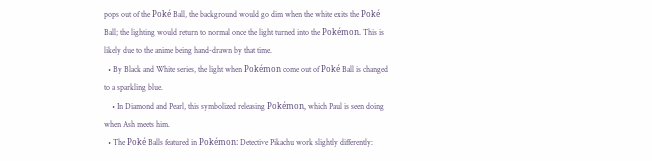pops out of the Poké Ball, the background would go dim when the white exits the Poké Ball; the lighting would return to normal once the light turned into the Pokémon. This is likely due to the anime being hand-drawn by that time.
  • By Black and White series, the light when Pokémon come out of Poké Ball is changed to a sparkling blue.
    • In Diamond and Pearl, this symbolized releasing Pokémon, which Paul is seen doing when Ash meets him.
  • The Poké Balls featured in Pokémon: Detective Pikachu work slightly differently: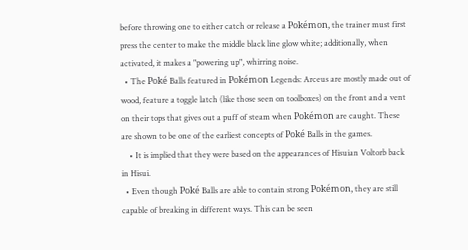before throwing one to either catch or release a Pokémon, the trainer must first press the center to make the middle black line glow white; additionally, when activated, it makes a "powering up", whirring noise.
  • The Poké Balls featured in Pokémon Legends: Arceus are mostly made out of wood, feature a toggle latch (like those seen on toolboxes) on the front and a vent on their tops that gives out a puff of steam when Pokémon are caught. These are shown to be one of the earliest concepts of Poké Balls in the games.
    • It is implied that they were based on the appearances of Hisuian Voltorb back in Hisui.
  • Even though Poké Balls are able to contain strong Pokémon, they are still capable of breaking in different ways. This can be seen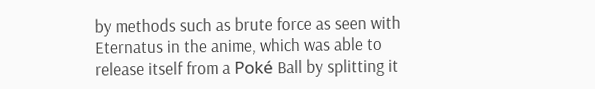by methods such as brute force as seen with Eternatus in the anime, which was able to release itself from a Poké Ball by splitting it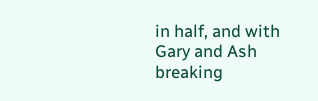in half, and with Gary and Ash breaking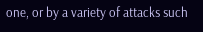one, or by a variety of attacks such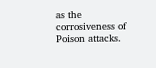as the corrosiveness of Poison attacks.